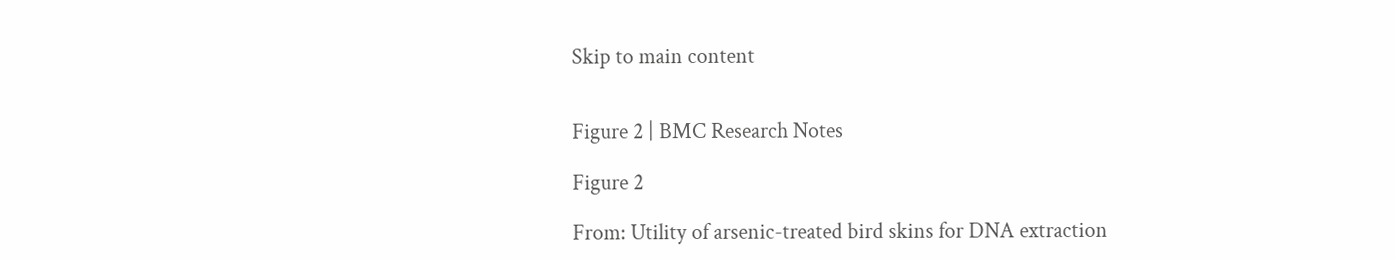Skip to main content


Figure 2 | BMC Research Notes

Figure 2

From: Utility of arsenic-treated bird skins for DNA extraction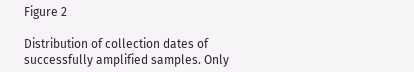Figure 2

Distribution of collection dates of successfully amplified samples. Only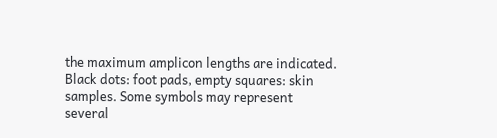the maximum amplicon lengths are indicated. Black dots: foot pads, empty squares: skin samples. Some symbols may represent several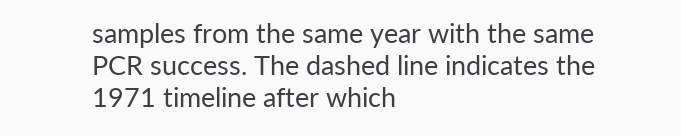samples from the same year with the same PCR success. The dashed line indicates the 1971 timeline after which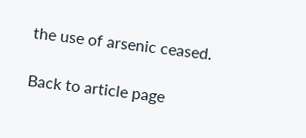the use of arsenic ceased.

Back to article page